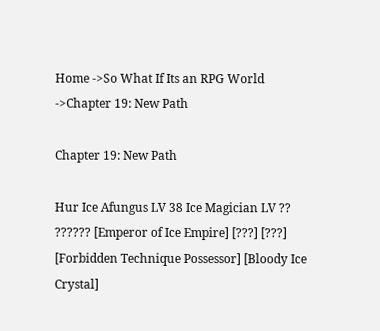Home ->So What If Its an RPG World ->Chapter 19: New Path

Chapter 19: New Path

Hur Ice Afungus LV 38 Ice Magician LV ?? ?????? [Emperor of Ice Empire] [???] [???] [Forbidden Technique Possessor] [Bloody Ice Crystal]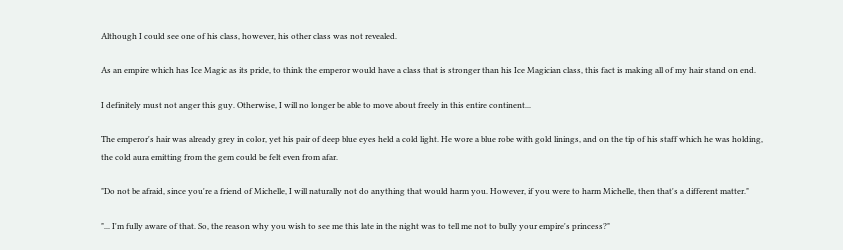Although I could see one of his class, however, his other class was not revealed.

As an empire which has Ice Magic as its pride, to think the emperor would have a class that is stronger than his Ice Magician class, this fact is making all of my hair stand on end.

I definitely must not anger this guy. Otherwise, I will no longer be able to move about freely in this entire continent...

The emperor's hair was already grey in color, yet his pair of deep blue eyes held a cold light. He wore a blue robe with gold linings, and on the tip of his staff which he was holding, the cold aura emitting from the gem could be felt even from afar.

"Do not be afraid, since you're a friend of Michelle, I will naturally not do anything that would harm you. However, if you were to harm Michelle, then that's a different matter."

"... I'm fully aware of that. So, the reason why you wish to see me this late in the night was to tell me not to bully your empire's princess?"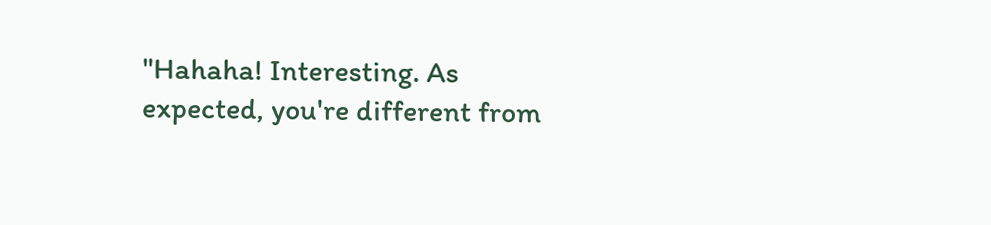"Hahaha! Interesting. As expected, you're different from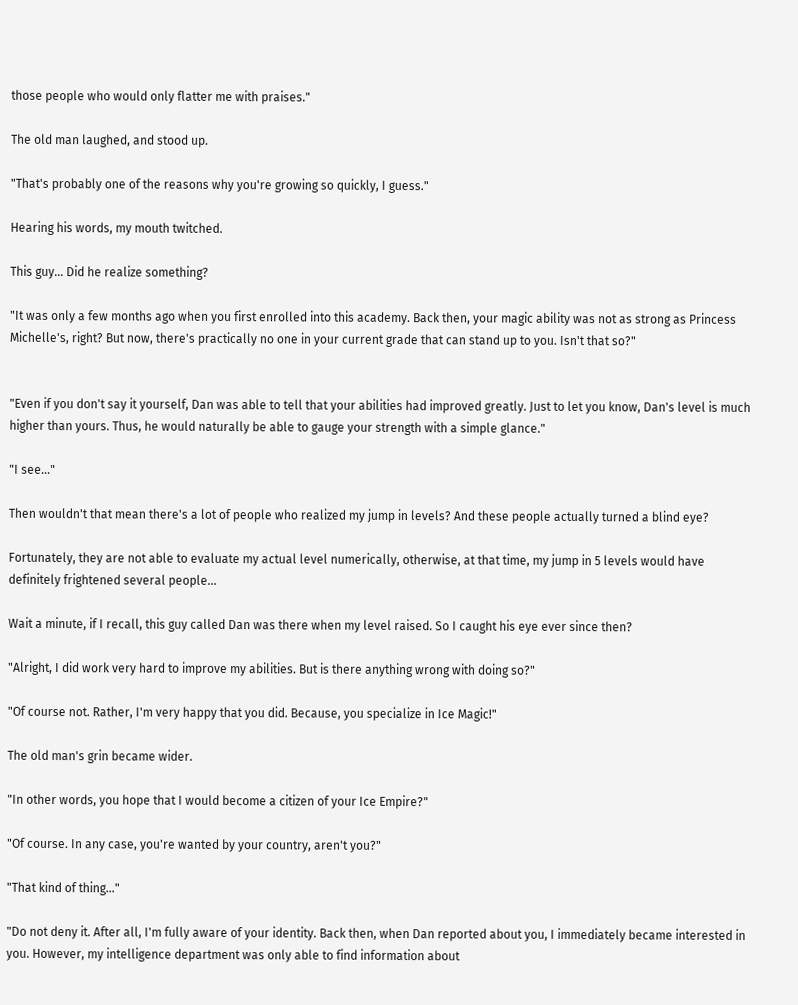those people who would only flatter me with praises."

The old man laughed, and stood up.

"That's probably one of the reasons why you're growing so quickly, I guess."

Hearing his words, my mouth twitched.

This guy... Did he realize something?

"It was only a few months ago when you first enrolled into this academy. Back then, your magic ability was not as strong as Princess Michelle's, right? But now, there's practically no one in your current grade that can stand up to you. Isn't that so?"


"Even if you don't say it yourself, Dan was able to tell that your abilities had improved greatly. Just to let you know, Dan's level is much higher than yours. Thus, he would naturally be able to gauge your strength with a simple glance."

"I see..."

Then wouldn't that mean there's a lot of people who realized my jump in levels? And these people actually turned a blind eye?

Fortunately, they are not able to evaluate my actual level numerically, otherwise, at that time, my jump in 5 levels would have definitely frightened several people...

Wait a minute, if I recall, this guy called Dan was there when my level raised. So I caught his eye ever since then?

"Alright, I did work very hard to improve my abilities. But is there anything wrong with doing so?"

"Of course not. Rather, I'm very happy that you did. Because, you specialize in Ice Magic!"

The old man's grin became wider.

"In other words, you hope that I would become a citizen of your Ice Empire?"

"Of course. In any case, you're wanted by your country, aren't you?"

"That kind of thing..."

"Do not deny it. After all, I'm fully aware of your identity. Back then, when Dan reported about you, I immediately became interested in you. However, my intelligence department was only able to find information about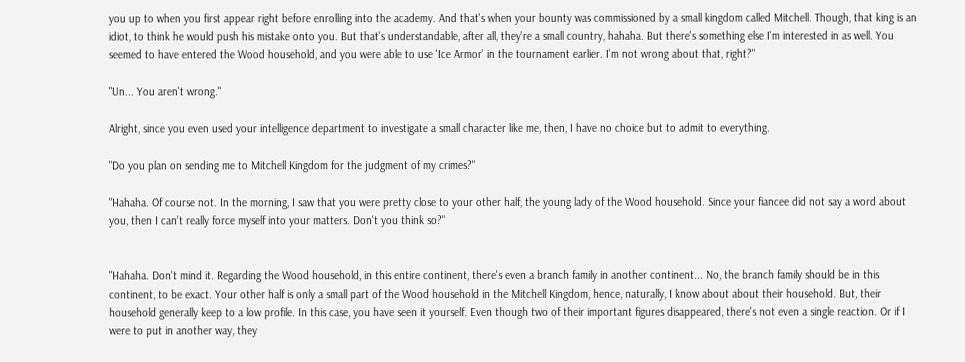you up to when you first appear right before enrolling into the academy. And that's when your bounty was commissioned by a small kingdom called Mitchell. Though, that king is an idiot, to think he would push his mistake onto you. But that's understandable, after all, they're a small country, hahaha. But there's something else I'm interested in as well. You seemed to have entered the Wood household, and you were able to use 'Ice Armor' in the tournament earlier. I'm not wrong about that, right?"

"Un... You aren't wrong."

Alright, since you even used your intelligence department to investigate a small character like me, then, I have no choice but to admit to everything.

"Do you plan on sending me to Mitchell Kingdom for the judgment of my crimes?"

"Hahaha. Of course not. In the morning, I saw that you were pretty close to your other half, the young lady of the Wood household. Since your fiancee did not say a word about you, then I can't really force myself into your matters. Don't you think so?"


"Hahaha. Don't mind it. Regarding the Wood household, in this entire continent, there's even a branch family in another continent... No, the branch family should be in this continent, to be exact. Your other half is only a small part of the Wood household in the Mitchell Kingdom, hence, naturally, I know about about their household. But, their household generally keep to a low profile. In this case, you have seen it yourself. Even though two of their important figures disappeared, there's not even a single reaction. Or if I were to put in another way, they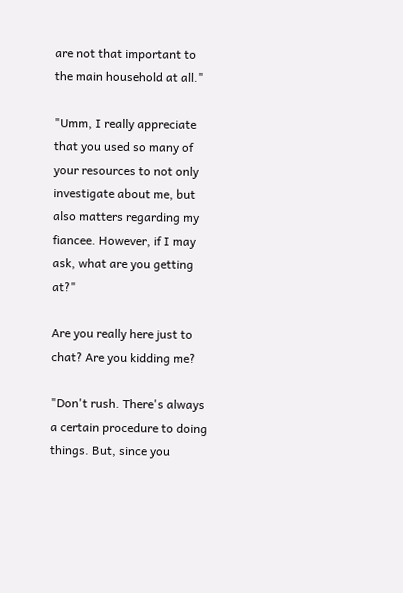are not that important to the main household at all."

"Umm, I really appreciate that you used so many of your resources to not only investigate about me, but also matters regarding my fiancee. However, if I may ask, what are you getting at?"

Are you really here just to chat? Are you kidding me?

"Don't rush. There's always a certain procedure to doing things. But, since you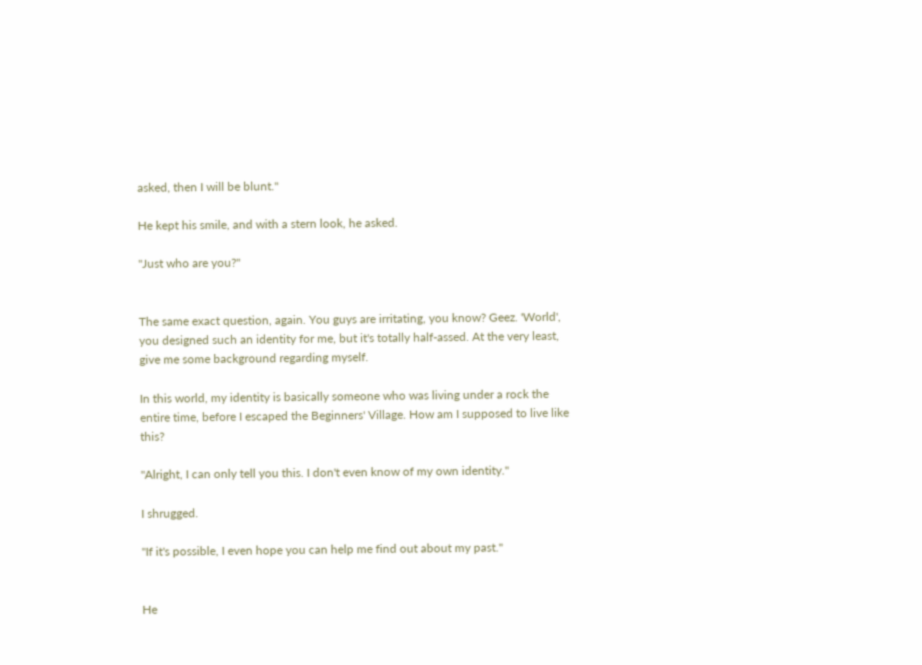asked, then I will be blunt."

He kept his smile, and with a stern look, he asked.

"Just who are you?"


The same exact question, again. You guys are irritating, you know? Geez. 'World', you designed such an identity for me, but it's totally half-assed. At the very least, give me some background regarding myself.

In this world, my identity is basically someone who was living under a rock the entire time, before I escaped the Beginners' Village. How am I supposed to live like this?

"Alright, I can only tell you this. I don't even know of my own identity."

I shrugged.

"If it's possible, I even hope you can help me find out about my past."


He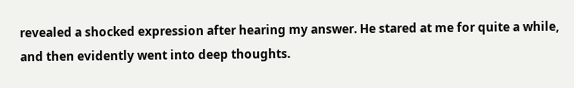revealed a shocked expression after hearing my answer. He stared at me for quite a while, and then evidently went into deep thoughts.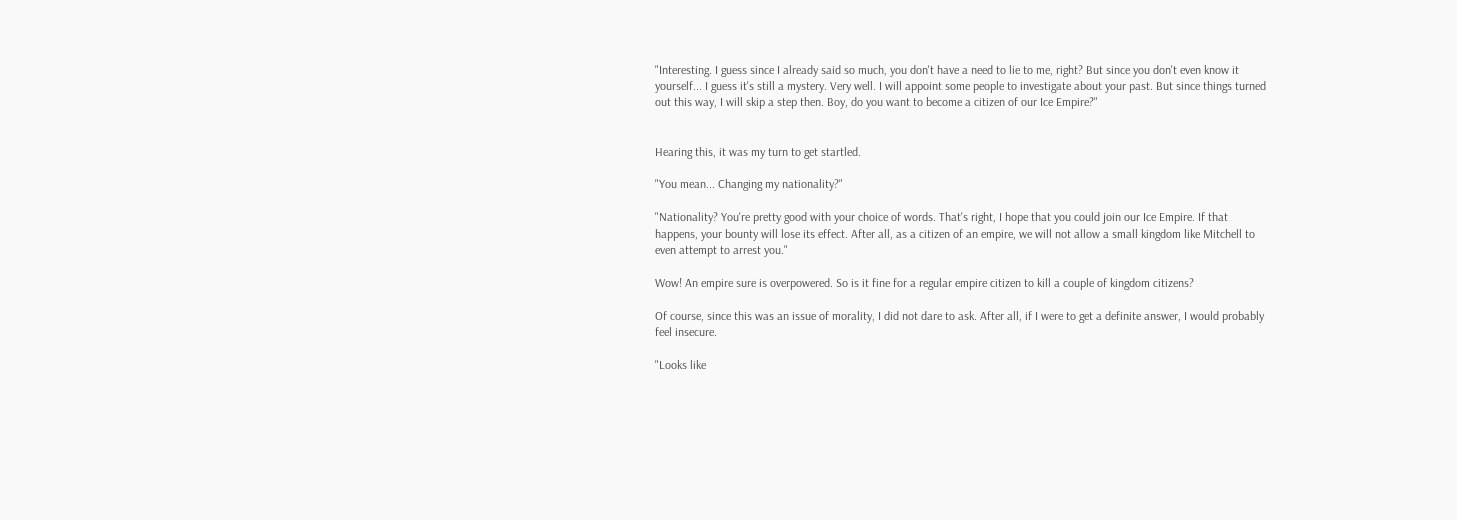"Interesting. I guess since I already said so much, you don't have a need to lie to me, right? But since you don't even know it yourself... I guess it's still a mystery. Very well. I will appoint some people to investigate about your past. But since things turned out this way, I will skip a step then. Boy, do you want to become a citizen of our Ice Empire?"


Hearing this, it was my turn to get startled.

"You mean... Changing my nationality?"

"Nationality? You're pretty good with your choice of words. That's right, I hope that you could join our Ice Empire. If that happens, your bounty will lose its effect. After all, as a citizen of an empire, we will not allow a small kingdom like Mitchell to even attempt to arrest you."

Wow! An empire sure is overpowered. So is it fine for a regular empire citizen to kill a couple of kingdom citizens?

Of course, since this was an issue of morality, I did not dare to ask. After all, if I were to get a definite answer, I would probably feel insecure.

"Looks like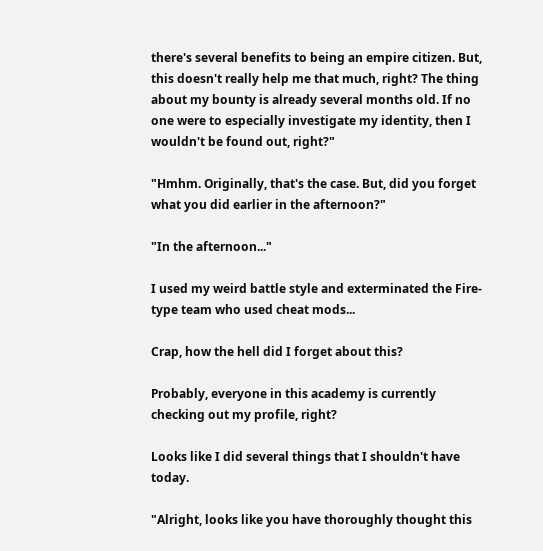there's several benefits to being an empire citizen. But, this doesn't really help me that much, right? The thing about my bounty is already several months old. If no one were to especially investigate my identity, then I wouldn't be found out, right?"

"Hmhm. Originally, that's the case. But, did you forget what you did earlier in the afternoon?"

"In the afternoon..."

I used my weird battle style and exterminated the Fire-type team who used cheat mods...

Crap, how the hell did I forget about this?

Probably, everyone in this academy is currently checking out my profile, right?

Looks like I did several things that I shouldn't have today.

"Alright, looks like you have thoroughly thought this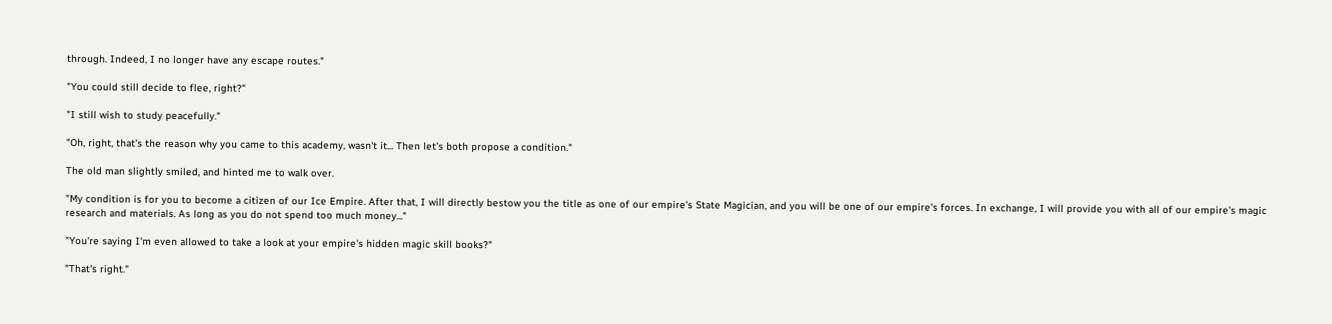through. Indeed, I no longer have any escape routes."

"You could still decide to flee, right?"

"I still wish to study peacefully."

"Oh, right, that's the reason why you came to this academy, wasn't it... Then let's both propose a condition."

The old man slightly smiled, and hinted me to walk over.

"My condition is for you to become a citizen of our Ice Empire. After that, I will directly bestow you the title as one of our empire's State Magician, and you will be one of our empire's forces. In exchange, I will provide you with all of our empire's magic research and materials. As long as you do not spend too much money..."

"You're saying I'm even allowed to take a look at your empire's hidden magic skill books?"

"That's right."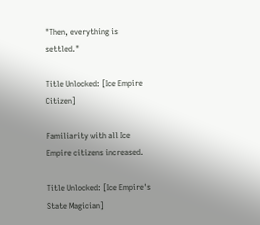"Then, everything is settled."

Title Unlocked: [Ice Empire Citizen]

Familiarity with all Ice Empire citizens increased.

Title Unlocked: [Ice Empire's State Magician]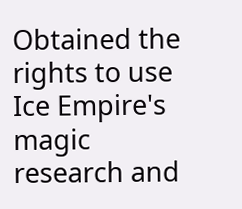Obtained the rights to use Ice Empire's magic research and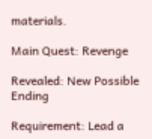materials.

Main Quest: Revenge

Revealed: New Possible Ending

Requirement: Lead a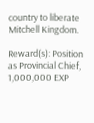country to liberate Mitchell Kingdom.

Reward(s): Position as Provincial Chief, 1,000,000 EXP